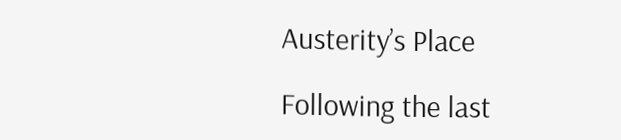Austerity’s Place

Following the last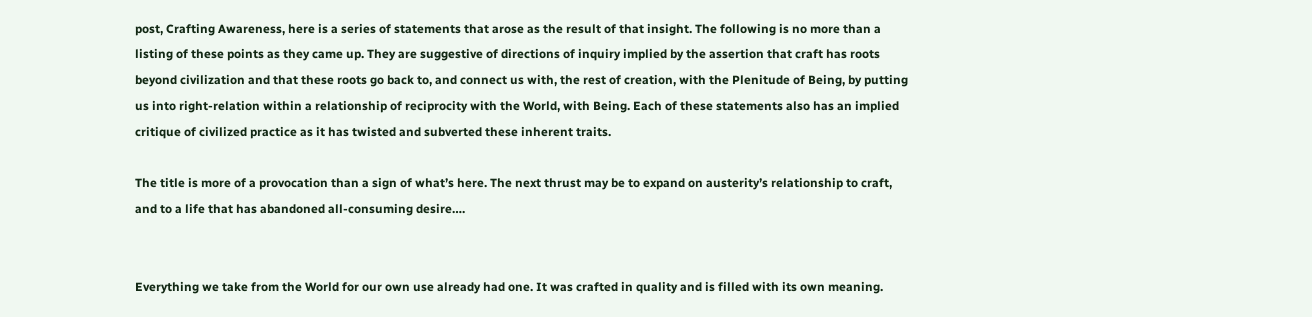post, Crafting Awareness, here is a series of statements that arose as the result of that insight. The following is no more than a listing of these points as they came up. They are suggestive of directions of inquiry implied by the assertion that craft has roots beyond civilization and that these roots go back to, and connect us with, the rest of creation, with the Plenitude of Being, by putting us into right-relation within a relationship of reciprocity with the World, with Being. Each of these statements also has an implied critique of civilized practice as it has twisted and subverted these inherent traits.

The title is more of a provocation than a sign of what’s here. The next thrust may be to expand on austerity’s relationship to craft, and to a life that has abandoned all-consuming desire….


Everything we take from the World for our own use already had one. It was crafted in quality and is filled with its own meaning.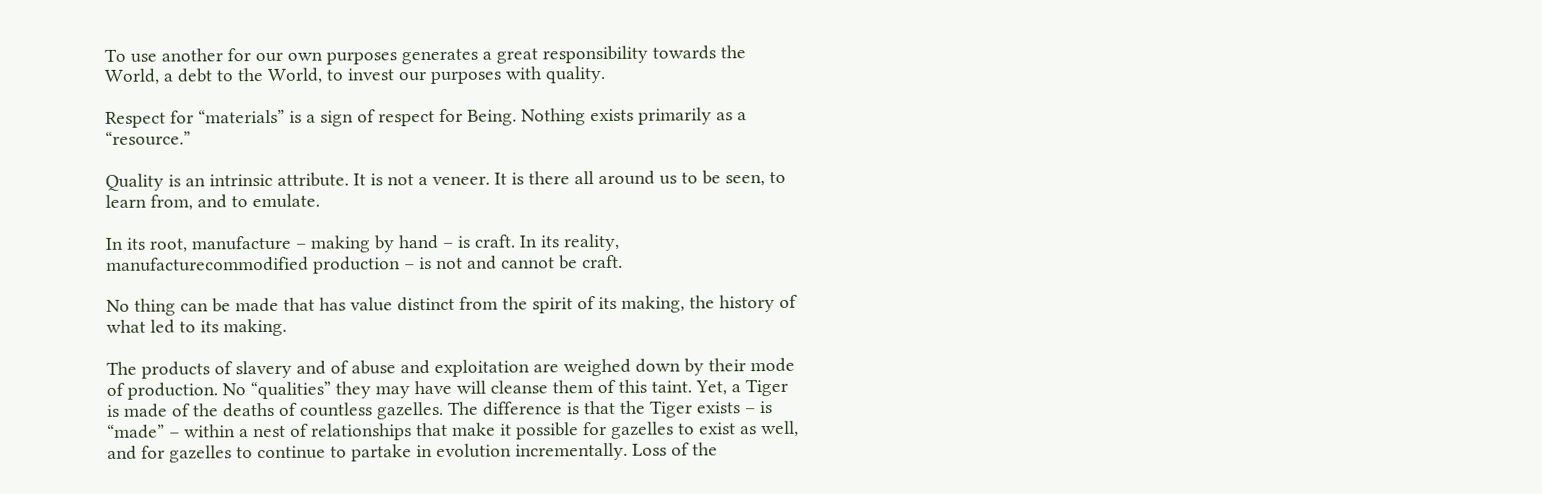To use another for our own purposes generates a great responsibility towards the World, a debt to the World, to invest our purposes with quality.

Respect for “materials” is a sign of respect for Being. Nothing exists primarily as a “resource.”

Quality is an intrinsic attribute. It is not a veneer. It is there all around us to be seen, to learn from, and to emulate.

In its root, manufacture – making by hand – is craft. In its reality, manufacturecommodified production – is not and cannot be craft.

No thing can be made that has value distinct from the spirit of its making, the history of what led to its making.

The products of slavery and of abuse and exploitation are weighed down by their mode of production. No “qualities” they may have will cleanse them of this taint. Yet, a Tiger is made of the deaths of countless gazelles. The difference is that the Tiger exists – is “made” – within a nest of relationships that make it possible for gazelles to exist as well, and for gazelles to continue to partake in evolution incrementally. Loss of the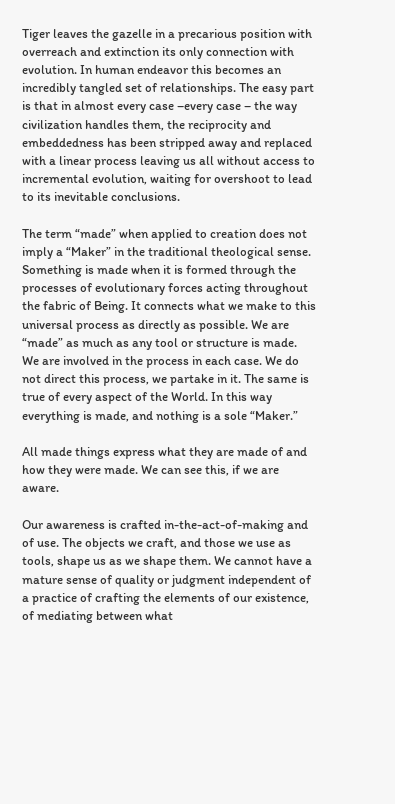Tiger leaves the gazelle in a precarious position with overreach and extinction its only connection with evolution. In human endeavor this becomes an incredibly tangled set of relationships. The easy part is that in almost every case –every case – the way civilization handles them, the reciprocity and embeddedness has been stripped away and replaced with a linear process leaving us all without access to incremental evolution, waiting for overshoot to lead to its inevitable conclusions.

The term “made” when applied to creation does not imply a “Maker” in the traditional theological sense. Something is made when it is formed through the processes of evolutionary forces acting throughout the fabric of Being. It connects what we make to this universal process as directly as possible. We are “made” as much as any tool or structure is made. We are involved in the process in each case. We do not direct this process, we partake in it. The same is true of every aspect of the World. In this way everything is made, and nothing is a sole “Maker.”

All made things express what they are made of and how they were made. We can see this, if we are aware.

Our awareness is crafted in-the-act-of-making and of use. The objects we craft, and those we use as tools, shape us as we shape them. We cannot have a mature sense of quality or judgment independent of a practice of crafting the elements of our existence, of mediating between what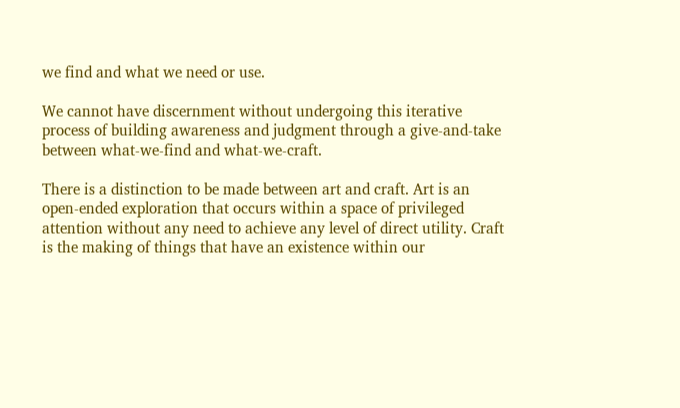we find and what we need or use.

We cannot have discernment without undergoing this iterative process of building awareness and judgment through a give-and-take between what-we-find and what-we-craft.

There is a distinction to be made between art and craft. Art is an open-ended exploration that occurs within a space of privileged attention without any need to achieve any level of direct utility. Craft is the making of things that have an existence within our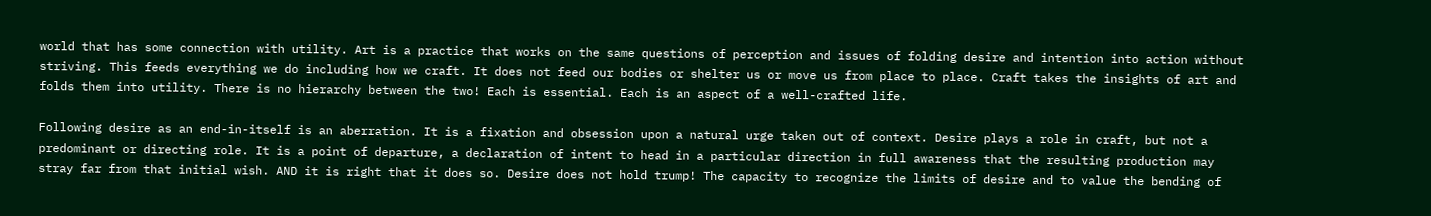world that has some connection with utility. Art is a practice that works on the same questions of perception and issues of folding desire and intention into action without striving. This feeds everything we do including how we craft. It does not feed our bodies or shelter us or move us from place to place. Craft takes the insights of art and folds them into utility. There is no hierarchy between the two! Each is essential. Each is an aspect of a well-crafted life.

Following desire as an end-in-itself is an aberration. It is a fixation and obsession upon a natural urge taken out of context. Desire plays a role in craft, but not a predominant or directing role. It is a point of departure, a declaration of intent to head in a particular direction in full awareness that the resulting production may stray far from that initial wish. AND it is right that it does so. Desire does not hold trump! The capacity to recognize the limits of desire and to value the bending of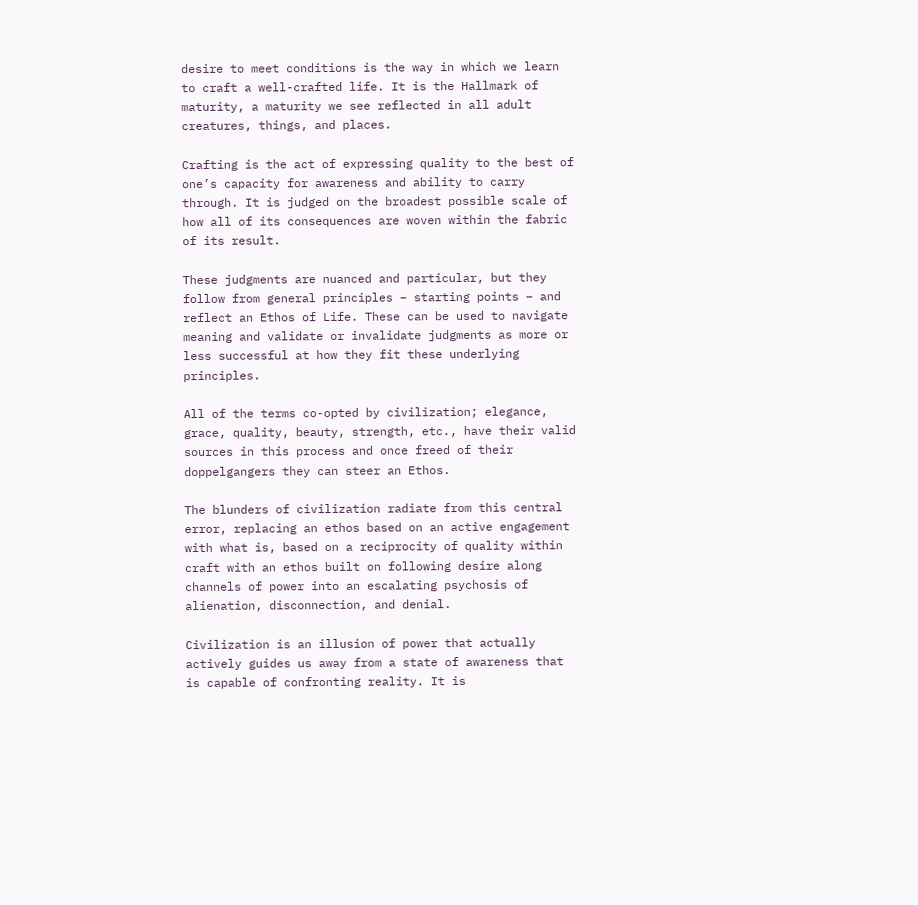desire to meet conditions is the way in which we learn to craft a well-crafted life. It is the Hallmark of maturity, a maturity we see reflected in all adult creatures, things, and places.

Crafting is the act of expressing quality to the best of one’s capacity for awareness and ability to carry through. It is judged on the broadest possible scale of how all of its consequences are woven within the fabric of its result.

These judgments are nuanced and particular, but they follow from general principles – starting points – and reflect an Ethos of Life. These can be used to navigate meaning and validate or invalidate judgments as more or less successful at how they fit these underlying principles.

All of the terms co-opted by civilization; elegance, grace, quality, beauty, strength, etc., have their valid sources in this process and once freed of their doppelgangers they can steer an Ethos.

The blunders of civilization radiate from this central error, replacing an ethos based on an active engagement with what is, based on a reciprocity of quality within craft with an ethos built on following desire along channels of power into an escalating psychosis of alienation, disconnection, and denial.

Civilization is an illusion of power that actually actively guides us away from a state of awareness that is capable of confronting reality. It is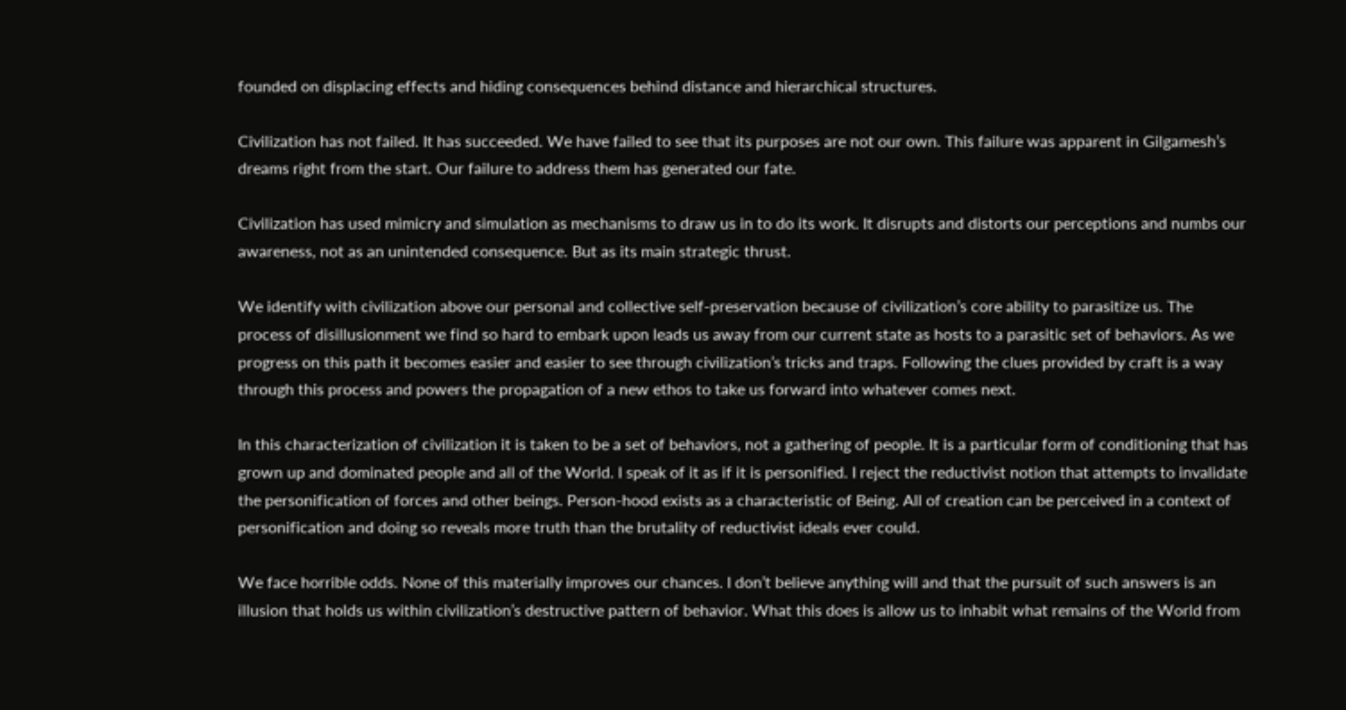founded on displacing effects and hiding consequences behind distance and hierarchical structures.

Civilization has not failed. It has succeeded. We have failed to see that its purposes are not our own. This failure was apparent in Gilgamesh’s dreams right from the start. Our failure to address them has generated our fate.

Civilization has used mimicry and simulation as mechanisms to draw us in to do its work. It disrupts and distorts our perceptions and numbs our awareness, not as an unintended consequence. But as its main strategic thrust.

We identify with civilization above our personal and collective self-preservation because of civilization’s core ability to parasitize us. The process of disillusionment we find so hard to embark upon leads us away from our current state as hosts to a parasitic set of behaviors. As we progress on this path it becomes easier and easier to see through civilization’s tricks and traps. Following the clues provided by craft is a way through this process and powers the propagation of a new ethos to take us forward into whatever comes next.

In this characterization of civilization it is taken to be a set of behaviors, not a gathering of people. It is a particular form of conditioning that has grown up and dominated people and all of the World. I speak of it as if it is personified. I reject the reductivist notion that attempts to invalidate the personification of forces and other beings. Person-hood exists as a characteristic of Being. All of creation can be perceived in a context of personification and doing so reveals more truth than the brutality of reductivist ideals ever could.

We face horrible odds. None of this materially improves our chances. I don’t believe anything will and that the pursuit of such answers is an illusion that holds us within civilization’s destructive pattern of behavior. What this does is allow us to inhabit what remains of the World from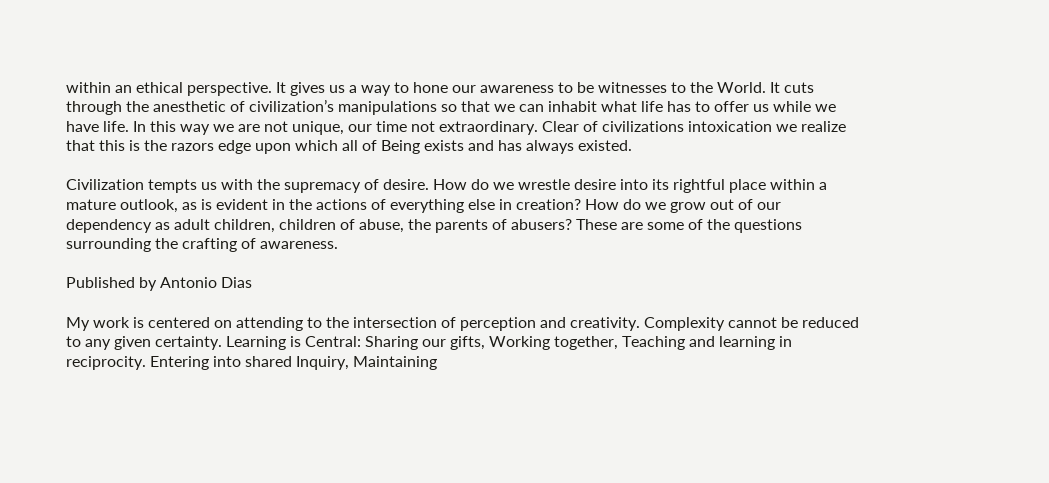within an ethical perspective. It gives us a way to hone our awareness to be witnesses to the World. It cuts through the anesthetic of civilization’s manipulations so that we can inhabit what life has to offer us while we have life. In this way we are not unique, our time not extraordinary. Clear of civilizations intoxication we realize that this is the razors edge upon which all of Being exists and has always existed.

Civilization tempts us with the supremacy of desire. How do we wrestle desire into its rightful place within a mature outlook, as is evident in the actions of everything else in creation? How do we grow out of our dependency as adult children, children of abuse, the parents of abusers? These are some of the questions surrounding the crafting of awareness.

Published by Antonio Dias

My work is centered on attending to the intersection of perception and creativity. Complexity cannot be reduced to any given certainty. Learning is Central: Sharing our gifts, Working together, Teaching and learning in reciprocity. Entering into shared Inquiry, Maintaining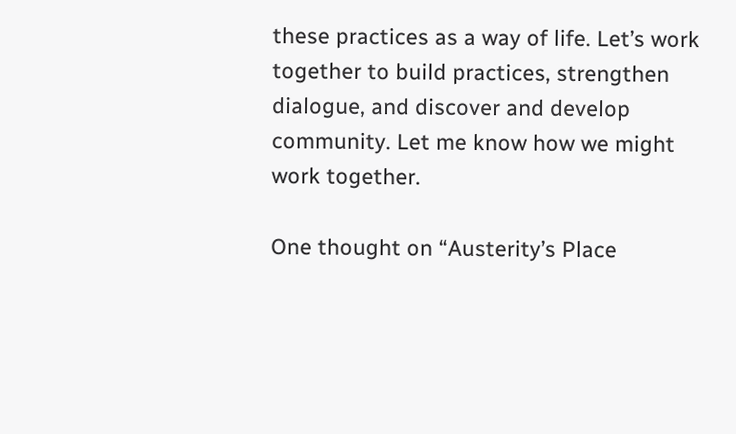these practices as a way of life. Let’s work together to build practices, strengthen dialogue, and discover and develop community. Let me know how we might work together.

One thought on “Austerity’s Place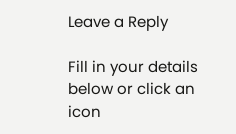Leave a Reply

Fill in your details below or click an icon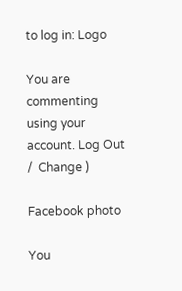to log in: Logo

You are commenting using your account. Log Out /  Change )

Facebook photo

You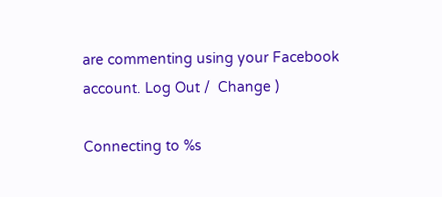are commenting using your Facebook account. Log Out /  Change )

Connecting to %s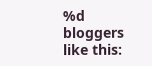%d bloggers like this: